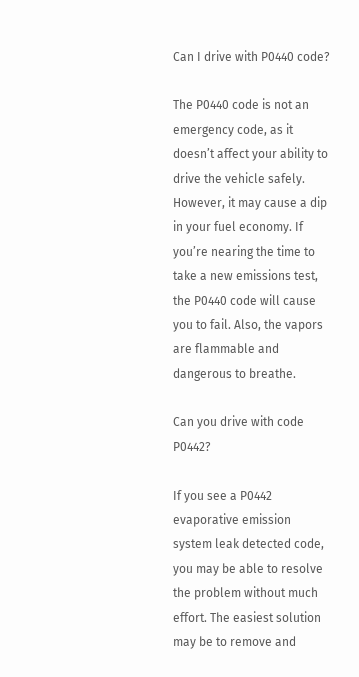Can I drive with P0440 code?

The P0440 code is not an emergency code, as it doesn’t affect your ability to drive the vehicle safely. However, it may cause a dip in your fuel economy. If you’re nearing the time to take a new emissions test, the P0440 code will cause you to fail. Also, the vapors are flammable and dangerous to breathe.

Can you drive with code P0442?

If you see a P0442 evaporative emission system leak detected code, you may be able to resolve the problem without much effort. The easiest solution may be to remove and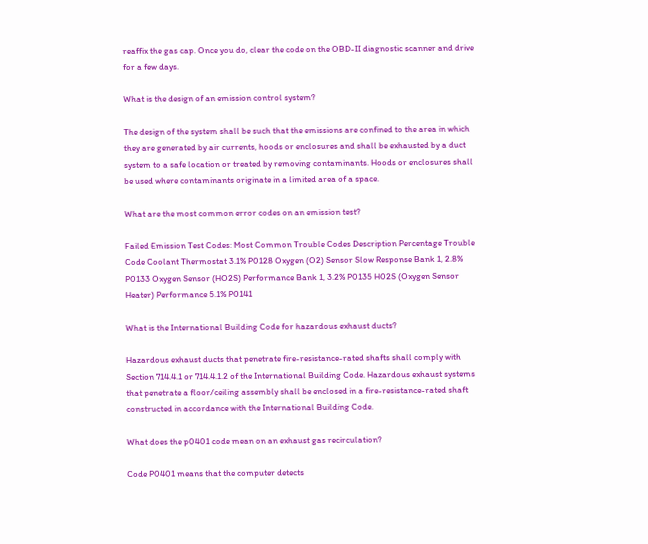reaffix the gas cap. Once you do, clear the code on the OBD-II diagnostic scanner and drive for a few days.

What is the design of an emission control system?

The design of the system shall be such that the emissions are confined to the area in which they are generated by air currents, hoods or enclosures and shall be exhausted by a duct system to a safe location or treated by removing contaminants. Hoods or enclosures shall be used where contaminants originate in a limited area of a space.

What are the most common error codes on an emission test?

Failed Emission Test Codes: Most Common Trouble Codes Description Percentage Trouble Code Coolant Thermostat 3.1% P0128 Oxygen (O2) Sensor Slow Response Bank 1, 2.8% P0133 Oxygen Sensor (HO2S) Performance Bank 1, 3.2% P0135 H02S (Oxygen Sensor Heater) Performance 5.1% P0141

What is the International Building Code for hazardous exhaust ducts?

Hazardous exhaust ducts that penetrate fire-resistance-rated shafts shall comply with Section 714.4.1 or 714.4.1.2 of the International Building Code. Hazardous exhaust systems that penetrate a floor/ceiling assembly shall be enclosed in a fire-resistance-rated shaft constructed in accordance with the International Building Code.

What does the p0401 code mean on an exhaust gas recirculation?

Code P0401 means that the computer detects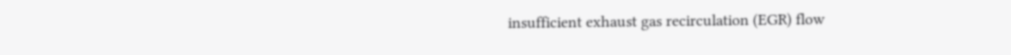insufficient exhaust gas recirculation (EGR) flow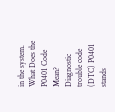in the system. What Does the P0401 Code Mean? Diagnostic trouble code (DTC) P0401 stands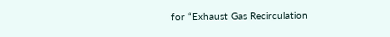for “Exhaust Gas Recirculation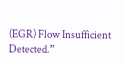(EGR) Flow Insufficient Detected.”